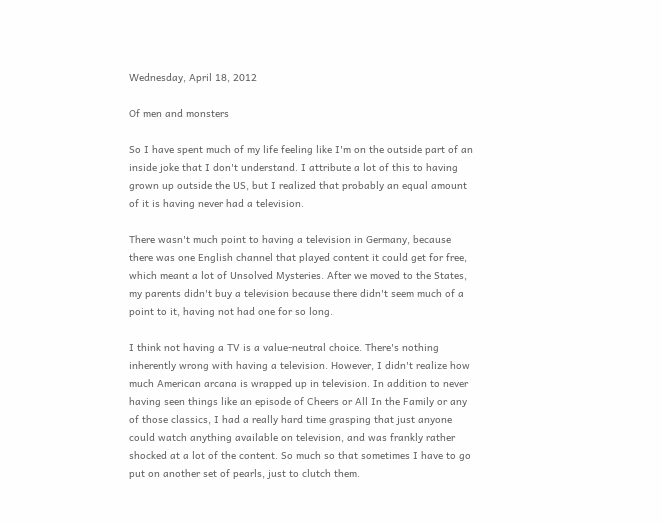Wednesday, April 18, 2012

Of men and monsters

So I have spent much of my life feeling like I'm on the outside part of an inside joke that I don't understand. I attribute a lot of this to having grown up outside the US, but I realized that probably an equal amount of it is having never had a television.

There wasn't much point to having a television in Germany, because there was one English channel that played content it could get for free, which meant a lot of Unsolved Mysteries. After we moved to the States, my parents didn't buy a television because there didn't seem much of a point to it, having not had one for so long.

I think not having a TV is a value-neutral choice. There's nothing inherently wrong with having a television. However, I didn't realize how much American arcana is wrapped up in television. In addition to never having seen things like an episode of Cheers or All In the Family or any of those classics, I had a really hard time grasping that just anyone could watch anything available on television, and was frankly rather shocked at a lot of the content. So much so that sometimes I have to go put on another set of pearls, just to clutch them.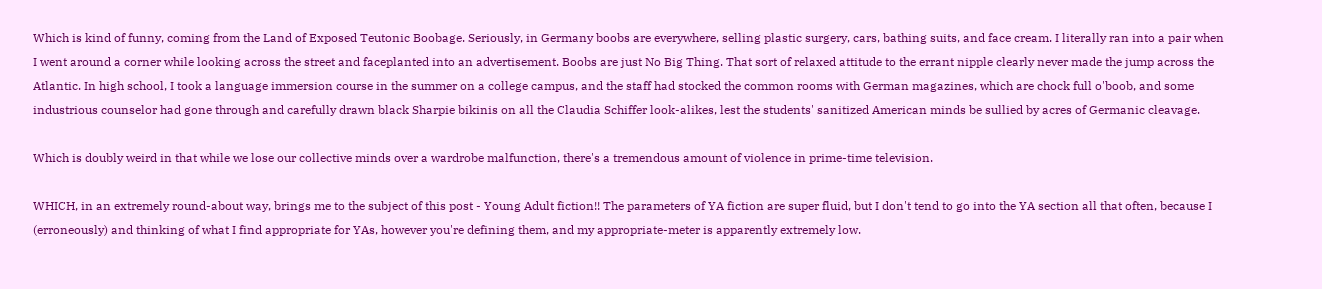Which is kind of funny, coming from the Land of Exposed Teutonic Boobage. Seriously, in Germany boobs are everywhere, selling plastic surgery, cars, bathing suits, and face cream. I literally ran into a pair when I went around a corner while looking across the street and faceplanted into an advertisement. Boobs are just No Big Thing. That sort of relaxed attitude to the errant nipple clearly never made the jump across the Atlantic. In high school, I took a language immersion course in the summer on a college campus, and the staff had stocked the common rooms with German magazines, which are chock full o'boob, and some industrious counselor had gone through and carefully drawn black Sharpie bikinis on all the Claudia Schiffer look-alikes, lest the students' sanitized American minds be sullied by acres of Germanic cleavage.

Which is doubly weird in that while we lose our collective minds over a wardrobe malfunction, there's a tremendous amount of violence in prime-time television.

WHICH, in an extremely round-about way, brings me to the subject of this post - Young Adult fiction!! The parameters of YA fiction are super fluid, but I don't tend to go into the YA section all that often, because I (erroneously) and thinking of what I find appropriate for YAs, however you're defining them, and my appropriate-meter is apparently extremely low.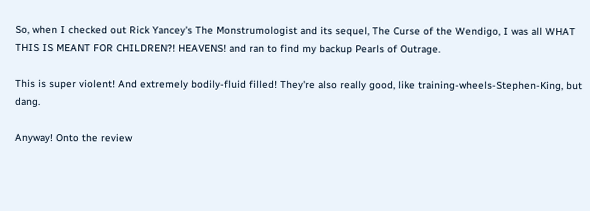So, when I checked out Rick Yancey's The Monstrumologist and its sequel, The Curse of the Wendigo, I was all WHAT THIS IS MEANT FOR CHILDREN?! HEAVENS! and ran to find my backup Pearls of Outrage.

This is super violent! And extremely bodily-fluid filled! They're also really good, like training-wheels-Stephen-King, but dang.

Anyway! Onto the review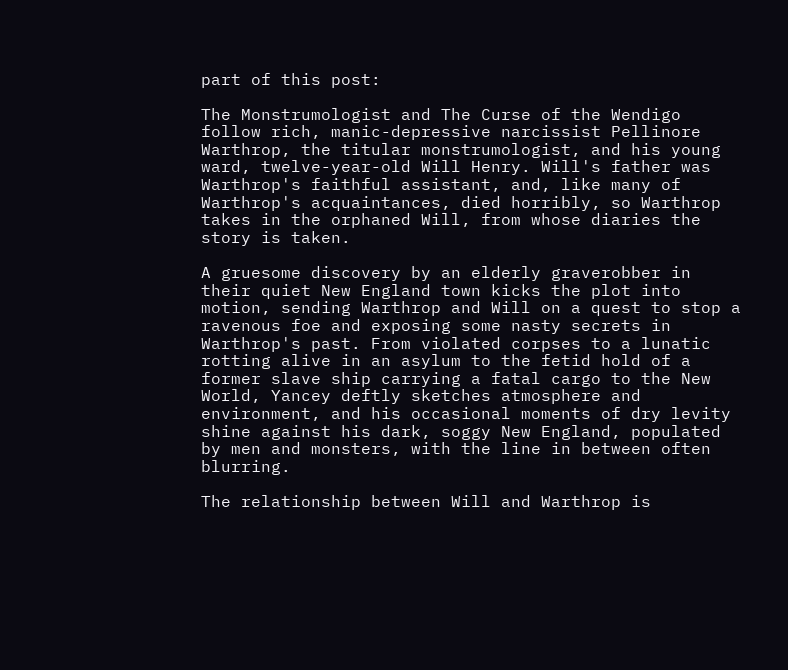part of this post:

The Monstrumologist and The Curse of the Wendigo follow rich, manic-depressive narcissist Pellinore Warthrop, the titular monstrumologist, and his young ward, twelve-year-old Will Henry. Will's father was Warthrop's faithful assistant, and, like many of Warthrop's acquaintances, died horribly, so Warthrop takes in the orphaned Will, from whose diaries the story is taken.

A gruesome discovery by an elderly graverobber in their quiet New England town kicks the plot into motion, sending Warthrop and Will on a quest to stop a ravenous foe and exposing some nasty secrets in Warthrop's past. From violated corpses to a lunatic rotting alive in an asylum to the fetid hold of a former slave ship carrying a fatal cargo to the New World, Yancey deftly sketches atmosphere and environment, and his occasional moments of dry levity shine against his dark, soggy New England, populated by men and monsters, with the line in between often blurring.

The relationship between Will and Warthrop is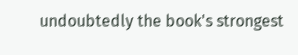undoubtedly the book's strongest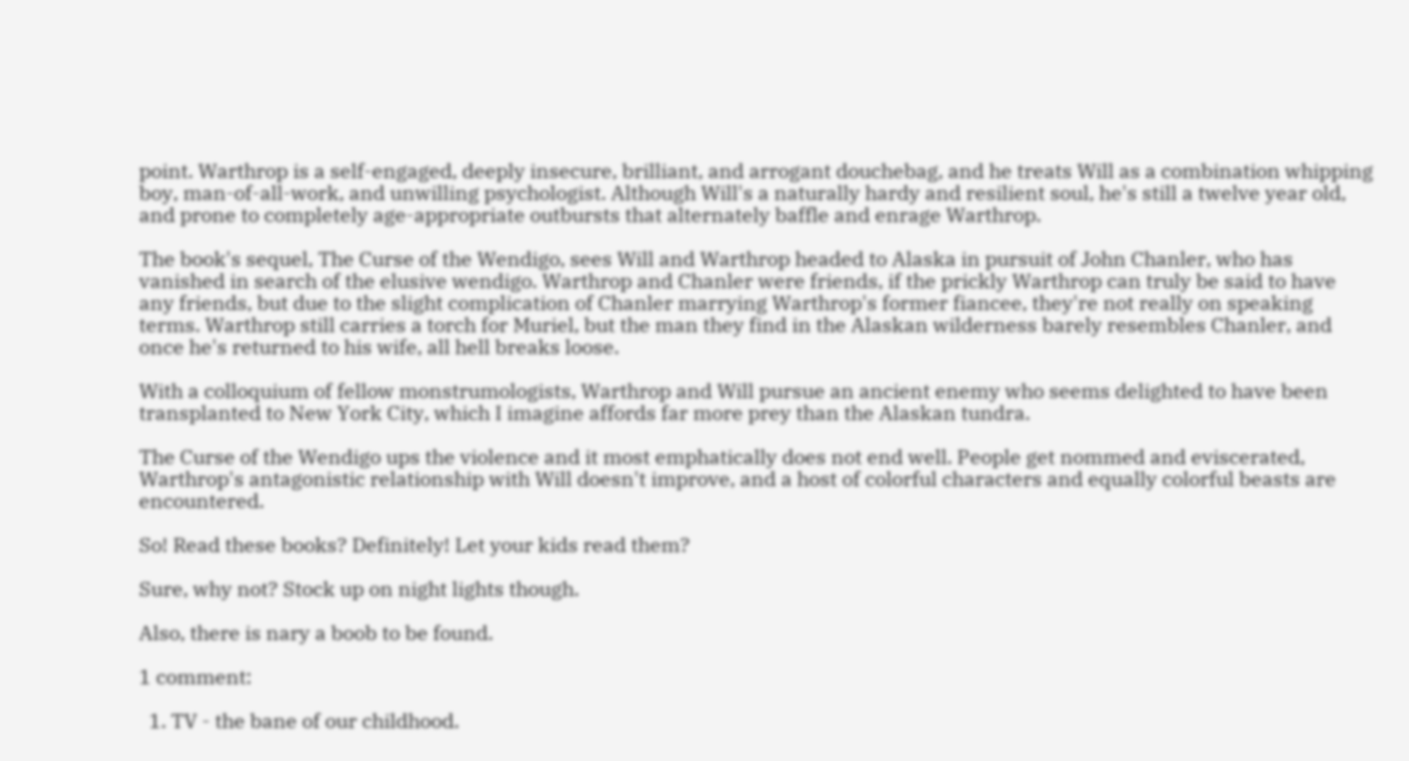point. Warthrop is a self-engaged, deeply insecure, brilliant, and arrogant douchebag, and he treats Will as a combination whipping boy, man-of-all-work, and unwilling psychologist. Although Will's a naturally hardy and resilient soul, he's still a twelve year old, and prone to completely age-appropriate outbursts that alternately baffle and enrage Warthrop.

The book's sequel, The Curse of the Wendigo, sees Will and Warthrop headed to Alaska in pursuit of John Chanler, who has vanished in search of the elusive wendigo. Warthrop and Chanler were friends, if the prickly Warthrop can truly be said to have any friends, but due to the slight complication of Chanler marrying Warthrop's former fiancee, they're not really on speaking terms. Warthrop still carries a torch for Muriel, but the man they find in the Alaskan wilderness barely resembles Chanler, and once he's returned to his wife, all hell breaks loose.

With a colloquium of fellow monstrumologists, Warthrop and Will pursue an ancient enemy who seems delighted to have been transplanted to New York City, which I imagine affords far more prey than the Alaskan tundra.

The Curse of the Wendigo ups the violence and it most emphatically does not end well. People get nommed and eviscerated, Warthrop's antagonistic relationship with Will doesn't improve, and a host of colorful characters and equally colorful beasts are encountered.

So! Read these books? Definitely! Let your kids read them?

Sure, why not? Stock up on night lights though.

Also, there is nary a boob to be found.

1 comment:

  1. TV - the bane of our childhood.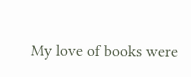My love of books were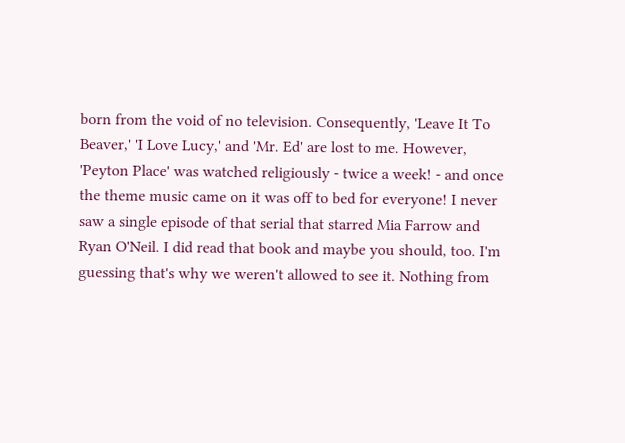born from the void of no television. Consequently, 'Leave It To Beaver,' 'I Love Lucy,' and 'Mr. Ed' are lost to me. However, 'Peyton Place' was watched religiously - twice a week! - and once the theme music came on it was off to bed for everyone! I never saw a single episode of that serial that starred Mia Farrow and Ryan O'Neil. I did read that book and maybe you should, too. I'm guessing that's why we weren't allowed to see it. Nothing from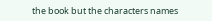the book but the characters names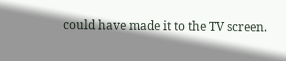could have made it to the TV screen.